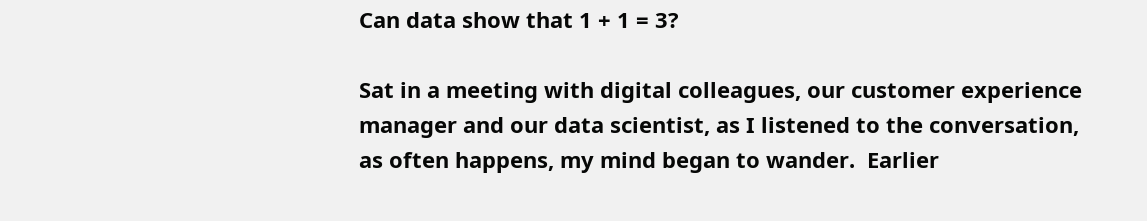Can data show that 1 + 1 = 3?

Sat in a meeting with digital colleagues, our customer experience manager and our data scientist, as I listened to the conversation, as often happens, my mind began to wander.  Earlier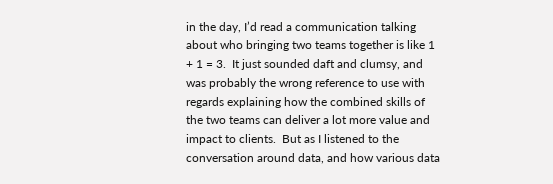in the day, I’d read a communication talking about who bringing two teams together is like 1 + 1 = 3.  It just sounded daft and clumsy, and was probably the wrong reference to use with regards explaining how the combined skills of the two teams can deliver a lot more value and impact to clients.  But as I listened to the conversation around data, and how various data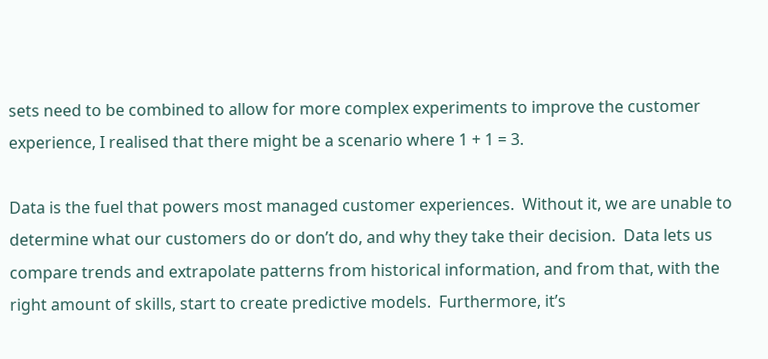sets need to be combined to allow for more complex experiments to improve the customer experience, I realised that there might be a scenario where 1 + 1 = 3.

Data is the fuel that powers most managed customer experiences.  Without it, we are unable to determine what our customers do or don’t do, and why they take their decision.  Data lets us compare trends and extrapolate patterns from historical information, and from that, with the right amount of skills, start to create predictive models.  Furthermore, it’s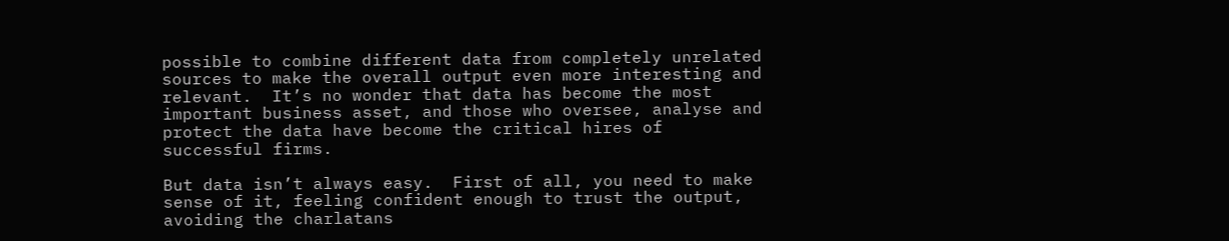possible to combine different data from completely unrelated sources to make the overall output even more interesting and relevant.  It’s no wonder that data has become the most important business asset, and those who oversee, analyse and protect the data have become the critical hires of successful firms.

But data isn’t always easy.  First of all, you need to make sense of it, feeling confident enough to trust the output, avoiding the charlatans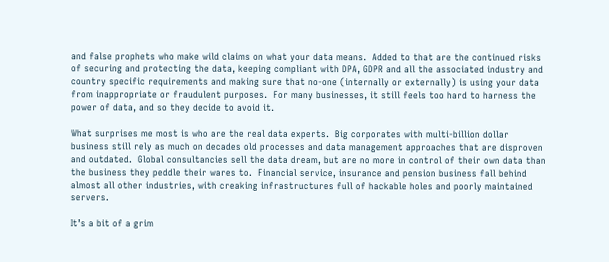and false prophets who make wild claims on what your data means.  Added to that are the continued risks of securing and protecting the data, keeping compliant with DPA, GDPR and all the associated industry and country specific requirements and making sure that no-one (internally or externally) is using your data from inappropriate or fraudulent purposes.  For many businesses, it still feels too hard to harness the power of data, and so they decide to avoid it.

What surprises me most is who are the real data experts.  Big corporates with multi-billion dollar business still rely as much on decades old processes and data management approaches that are disproven and outdated.  Global consultancies sell the data dream, but are no more in control of their own data than the business they peddle their wares to.  Financial service, insurance and pension business fall behind almost all other industries, with creaking infrastructures full of hackable holes and poorly maintained servers.

It’s a bit of a grim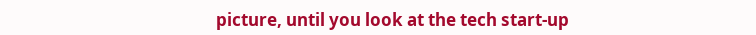picture, until you look at the tech start-up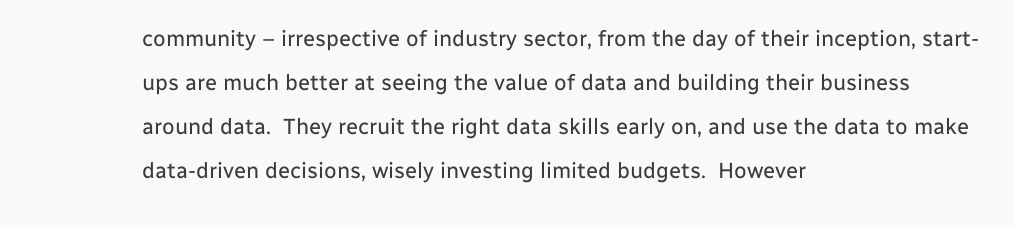community – irrespective of industry sector, from the day of their inception, start-ups are much better at seeing the value of data and building their business around data.  They recruit the right data skills early on, and use the data to make data-driven decisions, wisely investing limited budgets.  However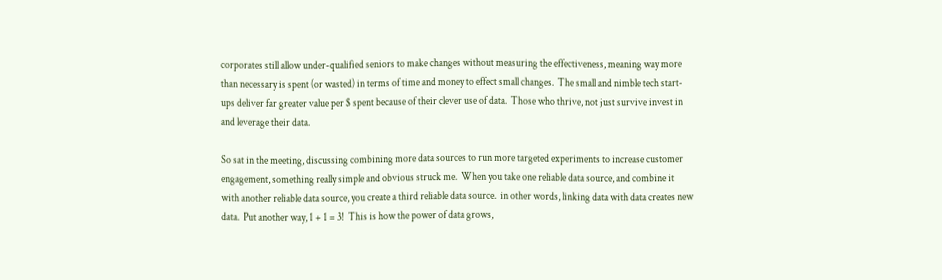corporates still allow under-qualified seniors to make changes without measuring the effectiveness, meaning way more than necessary is spent (or wasted) in terms of time and money to effect small changes.  The small and nimble tech start-ups deliver far greater value per $ spent because of their clever use of data.  Those who thrive, not just survive invest in and leverage their data.

So sat in the meeting, discussing combining more data sources to run more targeted experiments to increase customer engagement, something really simple and obvious struck me.  When you take one reliable data source, and combine it with another reliable data source, you create a third reliable data source.  in other words, linking data with data creates new data.  Put another way, 1 + 1 = 3!  This is how the power of data grows,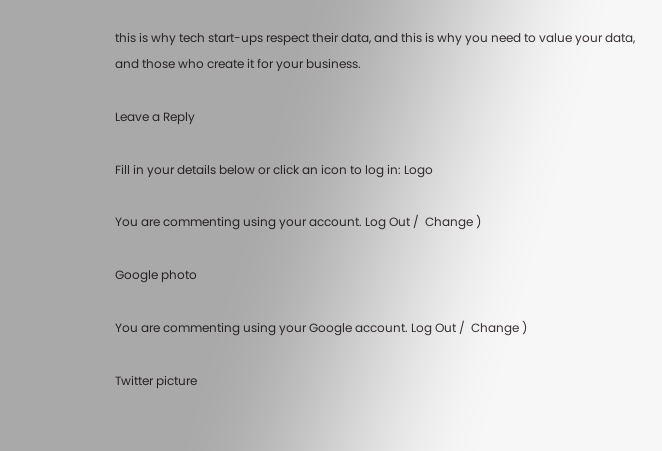this is why tech start-ups respect their data, and this is why you need to value your data, and those who create it for your business.

Leave a Reply

Fill in your details below or click an icon to log in: Logo

You are commenting using your account. Log Out /  Change )

Google photo

You are commenting using your Google account. Log Out /  Change )

Twitter picture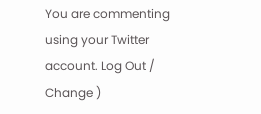You are commenting using your Twitter account. Log Out /  Change )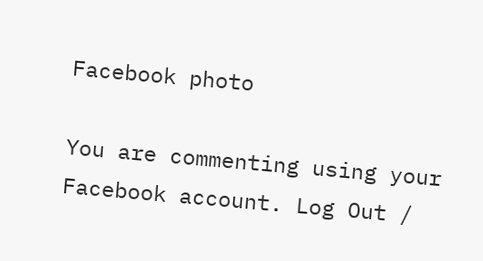Facebook photo

You are commenting using your Facebook account. Log Out /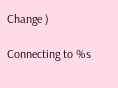Change )

Connecting to %s